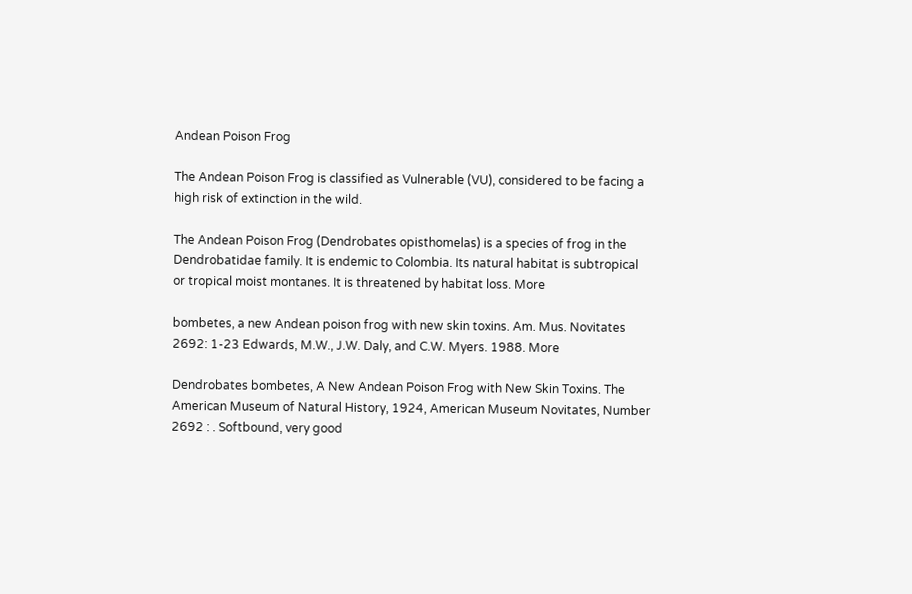Andean Poison Frog

The Andean Poison Frog is classified as Vulnerable (VU), considered to be facing a high risk of extinction in the wild.

The Andean Poison Frog (Dendrobates opisthomelas) is a species of frog in the Dendrobatidae family. It is endemic to Colombia. Its natural habitat is subtropical or tropical moist montanes. It is threatened by habitat loss. More

bombetes, a new Andean poison frog with new skin toxins. Am. Mus. Novitates 2692: 1-23 Edwards, M.W., J.W. Daly, and C.W. Myers. 1988. More

Dendrobates bombetes, A New Andean Poison Frog with New Skin Toxins. The American Museum of Natural History, 1924, American Museum Novitates, Number 2692 : . Softbound, very good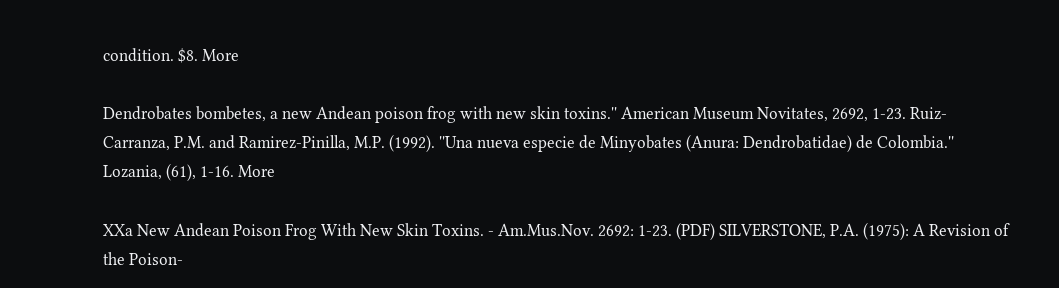condition. $8. More

Dendrobates bombetes, a new Andean poison frog with new skin toxins.'' American Museum Novitates, 2692, 1-23. Ruiz-Carranza, P.M. and Ramirez-Pinilla, M.P. (1992). ''Una nueva especie de Minyobates (Anura: Dendrobatidae) de Colombia.'' Lozania, (61), 1-16. More

XXa New Andean Poison Frog With New Skin Toxins. - Am.Mus.Nov. 2692: 1-23. (PDF) SILVERSTONE, P.A. (1975): A Revision of the Poison-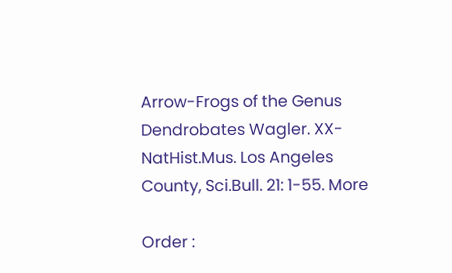Arrow-Frogs of the Genus Dendrobates Wagler. XX- NatHist.Mus. Los Angeles County, Sci.Bull. 21: 1-55. More

Order :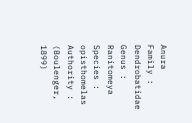Anura
Family : Dendrobatidae
Genus : Ranitomeya
Species : opisthomelas
Authority : (Boulenger, 1899)